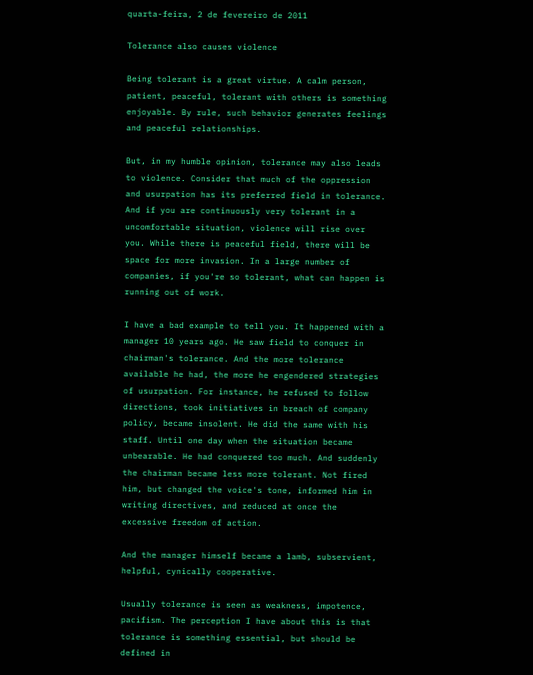quarta-feira, 2 de fevereiro de 2011

Tolerance also causes violence

Being tolerant is a great virtue. A calm person, patient, peaceful, tolerant with others is something enjoyable. By rule, such behavior generates feelings and peaceful relationships.

But, in my humble opinion, tolerance may also leads to violence. Consider that much of the oppression and usurpation has its preferred field in tolerance. And if you are continuously very tolerant in a uncomfortable situation, violence will rise over you. While there is peaceful field, there will be space for more invasion. In a large number of companies, if you're so tolerant, what can happen is running out of work.

I have a bad example to tell you. It happened with a manager 10 years ago. He saw field to conquer in chairman's tolerance. And the more tolerance available he had, the more he engendered strategies of usurpation. For instance, he refused to follow directions, took initiatives in breach of company policy, became insolent. He did the same with his staff. Until one day when the situation became unbearable. He had conquered too much. And suddenly the chairman became less more tolerant. Not fired him, but changed the voice's tone, informed him in writing directives, and reduced at once the excessive freedom of action.

And the manager himself became a lamb, subservient, helpful, cynically cooperative.

Usually tolerance is seen as weakness, impotence, pacifism. The perception I have about this is that tolerance is something essential, but should be defined in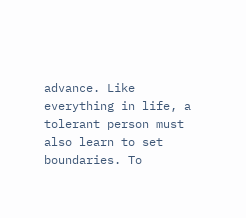advance. Like everything in life, a tolerant person must also learn to set boundaries. To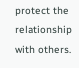protect the relationship with others.